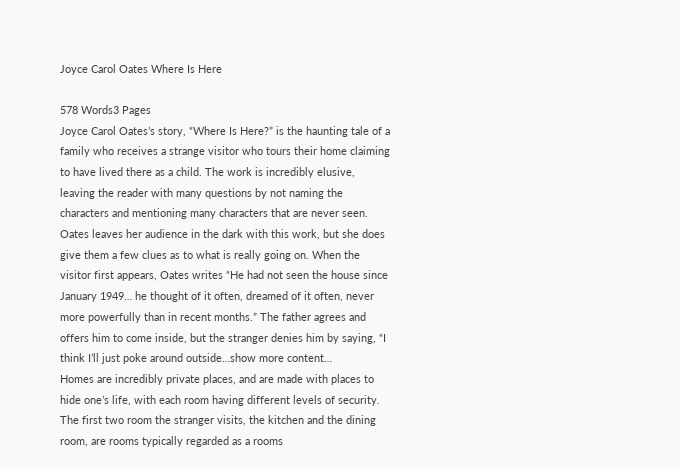Joyce Carol Oates Where Is Here

578 Words3 Pages
Joyce Carol Oates’s story, “Where Is Here?” is the haunting tale of a family who receives a strange visitor who tours their home claiming to have lived there as a child. The work is incredibly elusive, leaving the reader with many questions by not naming the characters and mentioning many characters that are never seen. Oates leaves her audience in the dark with this work, but she does give them a few clues as to what is really going on. When the visitor first appears, Oates writes “He had not seen the house since January 1949… he thought of it often, dreamed of it often, never more powerfully than in recent months.” The father agrees and offers him to come inside, but the stranger denies him by saying, “I think I’ll just poke around outside…show more content…
Homes are incredibly private places, and are made with places to hide one’s life, with each room having different levels of security. The first two room the stranger visits, the kitchen and the dining room, are rooms typically regarded as a rooms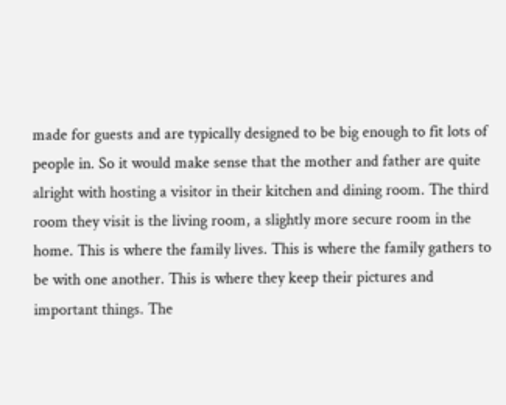made for guests and are typically designed to be big enough to fit lots of people in. So it would make sense that the mother and father are quite alright with hosting a visitor in their kitchen and dining room. The third room they visit is the living room, a slightly more secure room in the home. This is where the family lives. This is where the family gathers to be with one another. This is where they keep their pictures and important things. The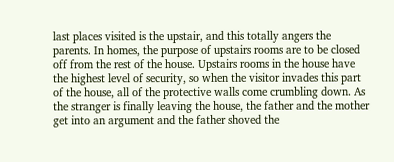last places visited is the upstair, and this totally angers the parents. In homes, the purpose of upstairs rooms are to be closed off from the rest of the house. Upstairs rooms in the house have the highest level of security, so when the visitor invades this part of the house, all of the protective walls come crumbling down. As the stranger is finally leaving the house, the father and the mother get into an argument and the father shoved the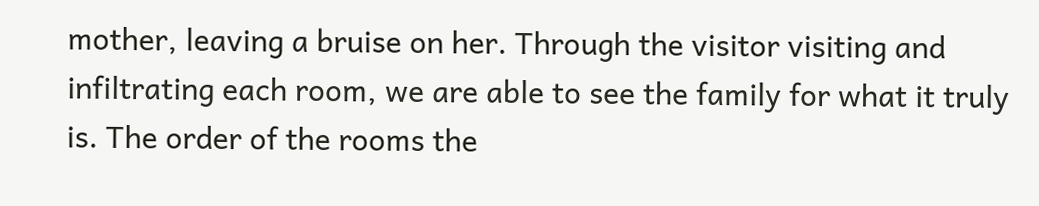mother, leaving a bruise on her. Through the visitor visiting and infiltrating each room, we are able to see the family for what it truly is. The order of the rooms the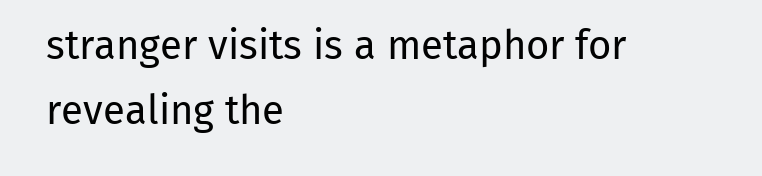stranger visits is a metaphor for revealing the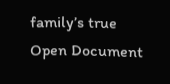family’s true
Open Document